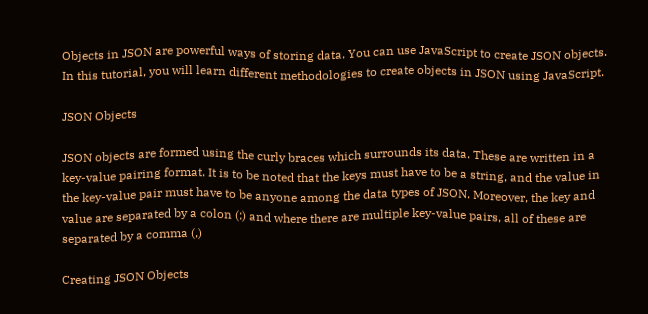Objects in JSON are powerful ways of storing data. You can use JavaScript to create JSON objects. In this tutorial, you will learn different methodologies to create objects in JSON using JavaScript.

JSON Objects

JSON objects are formed using the curly braces which surrounds its data. These are written in a key-value pairing format. It is to be noted that the keys must have to be a string, and the value in the key-value pair must have to be anyone among the data types of JSON. Moreover, the key and value are separated by a colon (:) and where there are multiple key-value pairs, all of these are separated by a comma (,)

Creating JSON Objects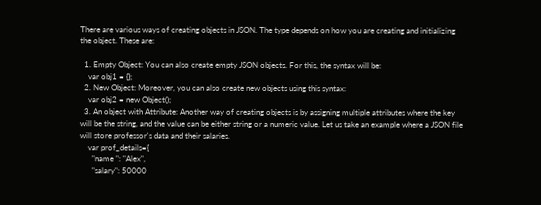There are various ways of creating objects in JSON. The type depends on how you are creating and initializing the object. These are:

  1. Empty Object: You can also create empty JSON objects. For this, the syntax will be:
    var obj1 = {};
  2. New Object: Moreover, you can also create new objects using this syntax:
    var obj2 = new Object();
  3. An object with Attribute: Another way of creating objects is by assigning multiple attributes where the key will be the string, and the value can be either string or a numeric value. Let us take an example where a JSON file will store professor's data and their salaries.
    var prof_details={
      "name ": "Alex",
      "salary": 50000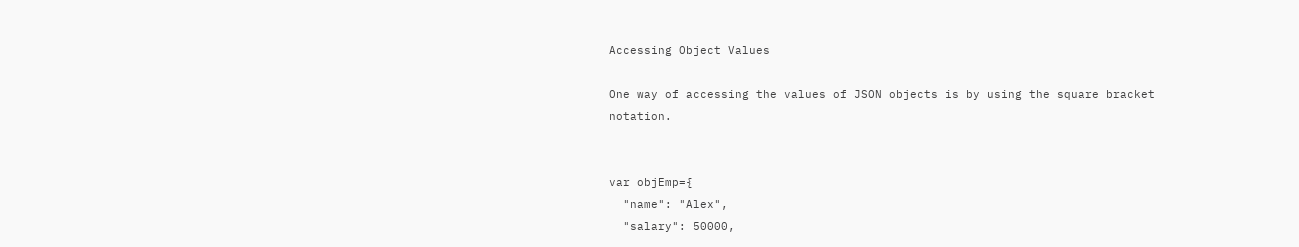Accessing Object Values

One way of accessing the values of JSON objects is by using the square bracket notation.


var objEmp={
  "name": "Alex",
  "salary": 50000,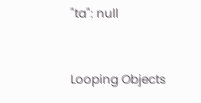"ta": null


Looping Objects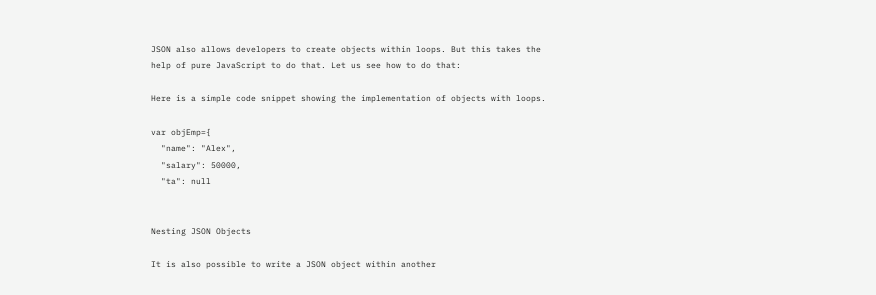JSON also allows developers to create objects within loops. But this takes the help of pure JavaScript to do that. Let us see how to do that:

Here is a simple code snippet showing the implementation of objects with loops.

var objEmp={
  "name": "Alex",
  "salary": 50000,
  "ta": null


Nesting JSON Objects

It is also possible to write a JSON object within another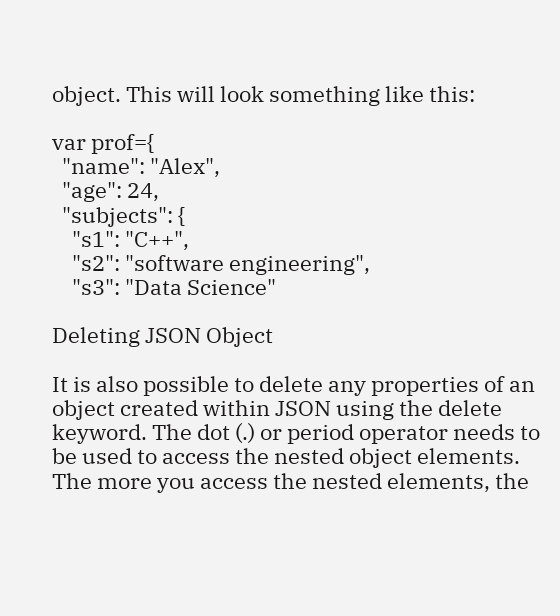object. This will look something like this:

var prof={
  "name": "Alex",
  "age": 24,
  "subjects": {
    "s1": "C++",
    "s2": "software engineering",
    "s3": "Data Science"

Deleting JSON Object

It is also possible to delete any properties of an object created within JSON using the delete keyword. The dot (.) or period operator needs to be used to access the nested object elements. The more you access the nested elements, the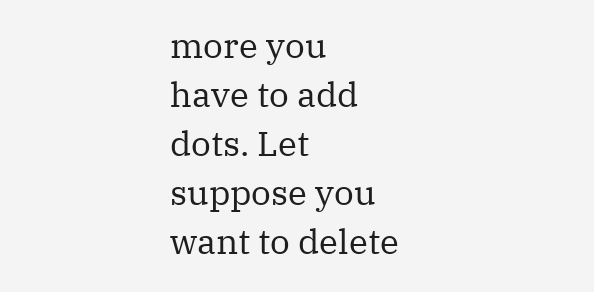more you have to add dots. Let suppose you want to delete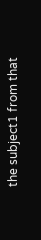the subject1 from that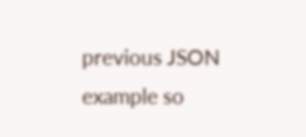previous JSON example so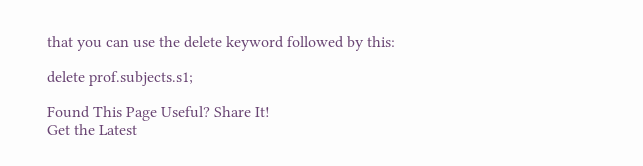that you can use the delete keyword followed by this:

delete prof.subjects.s1;

Found This Page Useful? Share It!
Get the Latest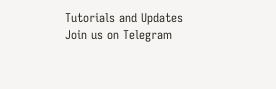Tutorials and Updates
Join us on Telegram